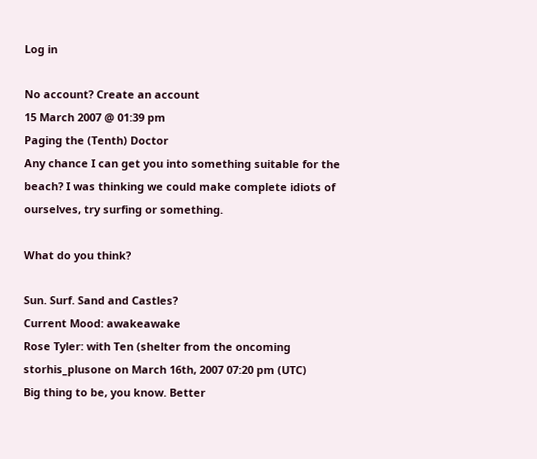Log in

No account? Create an account
15 March 2007 @ 01:39 pm
Paging the (Tenth) Doctor
Any chance I can get you into something suitable for the beach? I was thinking we could make complete idiots of ourselves, try surfing or something.

What do you think?

Sun. Surf. Sand and Castles?
Current Mood: awakeawake
Rose Tyler: with Ten (shelter from the oncoming storhis_plusone on March 16th, 2007 07:20 pm (UTC)
Big thing to be, you know. Better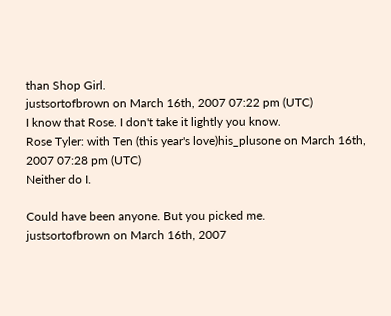than Shop Girl.
justsortofbrown on March 16th, 2007 07:22 pm (UTC)
I know that Rose. I don't take it lightly you know.
Rose Tyler: with Ten (this year's love)his_plusone on March 16th, 2007 07:28 pm (UTC)
Neither do I.

Could have been anyone. But you picked me.
justsortofbrown on March 16th, 2007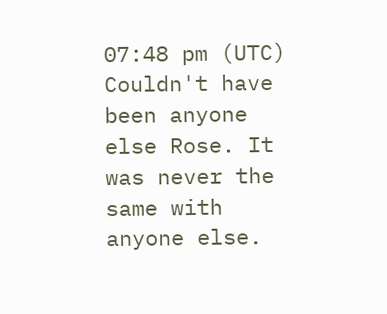07:48 pm (UTC)
Couldn't have been anyone else Rose. It was never the same with anyone else.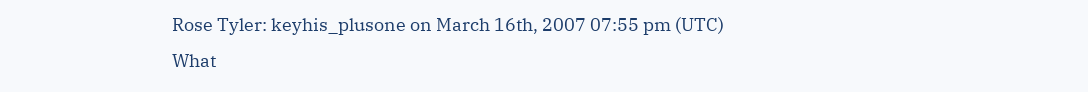Rose Tyler: keyhis_plusone on March 16th, 2007 07:55 pm (UTC)
What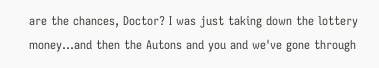are the chances, Doctor? I was just taking down the lottery money...and then the Autons and you and we've gone through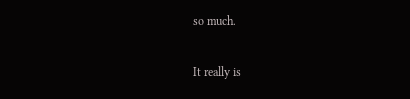so much.

It really is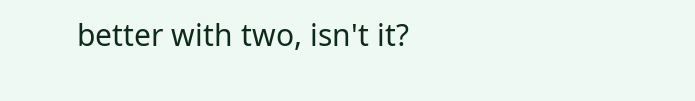better with two, isn't it?